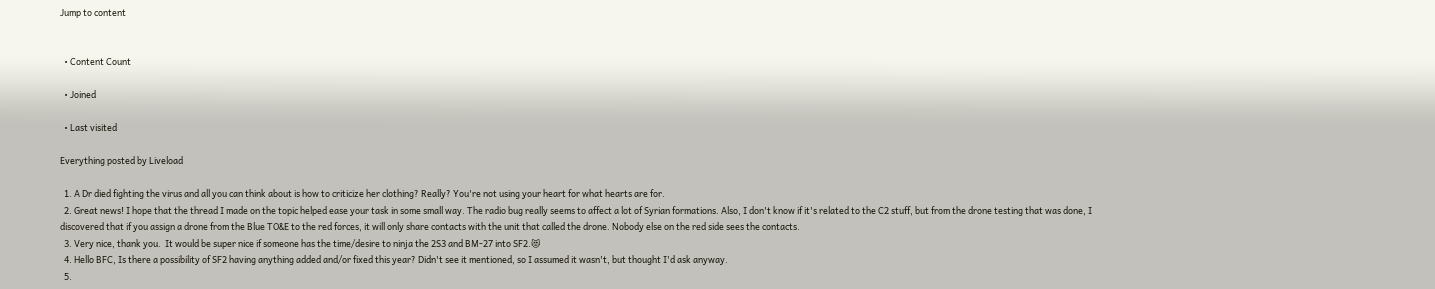Jump to content


  • Content Count

  • Joined

  • Last visited

Everything posted by Liveload

  1. A Dr died fighting the virus and all you can think about is how to criticize her clothing? Really? You're not using your heart for what hearts are for.
  2. Great news! I hope that the thread I made on the topic helped ease your task in some small way. The radio bug really seems to affect a lot of Syrian formations. Also, I don't know if it's related to the C2 stuff, but from the drone testing that was done, I discovered that if you assign a drone from the Blue TO&E to the red forces, it will only share contacts with the unit that called the drone. Nobody else on the red side sees the contacts.
  3. Very nice, thank you.  It would be super nice if someone has the time/desire to ninja the 2S3 and BM-27 into SF2.😻
  4. Hello BFC, Is there a possibility of SF2 having anything added and/or fixed this year? Didn't see it mentioned, so I assumed it wasn't, but thought I'd ask anyway.
  5.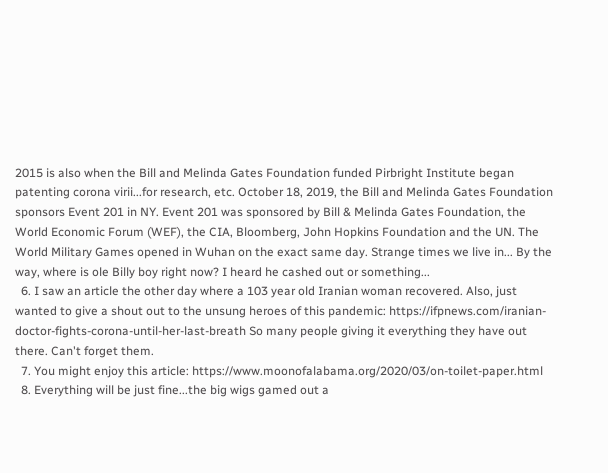2015 is also when the Bill and Melinda Gates Foundation funded Pirbright Institute began patenting corona virii...for research, etc. October 18, 2019, the Bill and Melinda Gates Foundation sponsors Event 201 in NY. Event 201 was sponsored by Bill & Melinda Gates Foundation, the World Economic Forum (WEF), the CIA, Bloomberg, John Hopkins Foundation and the UN. The World Military Games opened in Wuhan on the exact same day. Strange times we live in... By the way, where is ole Billy boy right now? I heard he cashed out or something...
  6. I saw an article the other day where a 103 year old Iranian woman recovered. Also, just wanted to give a shout out to the unsung heroes of this pandemic: https://ifpnews.com/iranian-doctor-fights-corona-until-her-last-breath So many people giving it everything they have out there. Can't forget them.
  7. You might enjoy this article: https://www.moonofalabama.org/2020/03/on-toilet-paper.html
  8. Everything will be just fine...the big wigs gamed out a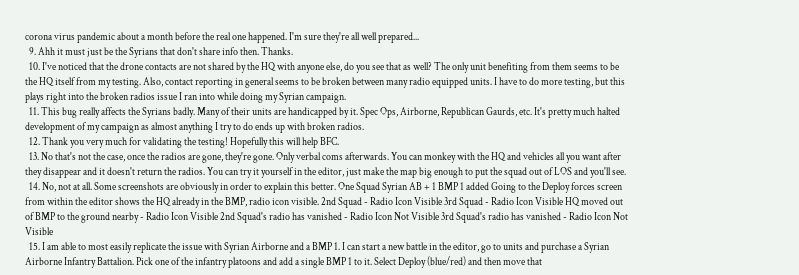corona virus pandemic about a month before the real one happened. I'm sure they're all well prepared...
  9. Ahh it must just be the Syrians that don't share info then. Thanks.
  10. I've noticed that the drone contacts are not shared by the HQ with anyone else, do you see that as well? The only unit benefiting from them seems to be the HQ itself from my testing. Also, contact reporting in general seems to be broken between many radio equipped units. I have to do more testing, but this plays right into the broken radios issue I ran into while doing my Syrian campaign.
  11. This bug really affects the Syrians badly. Many of their units are handicapped by it. Spec Ops, Airborne, Republican Gaurds, etc. It's pretty much halted development of my campaign as almost anything I try to do ends up with broken radios.
  12. Thank you very much for validating the testing! Hopefully this will help BFC.
  13. No that's not the case, once the radios are gone, they're gone. Only verbal coms afterwards. You can monkey with the HQ and vehicles all you want after they disappear and it doesn't return the radios. You can try it yourself in the editor, just make the map big enough to put the squad out of LOS and you'll see.
  14. No, not at all. Some screenshots are obviously in order to explain this better. One Squad Syrian AB + 1 BMP 1 added Going to the Deploy forces screen from within the editor shows the HQ already in the BMP, radio icon visible. 2nd Squad - Radio Icon Visible 3rd Squad - Radio Icon Visible HQ moved out of BMP to the ground nearby - Radio Icon Visible 2nd Squad's radio has vanished - Radio Icon Not Visible 3rd Squad's radio has vanished - Radio Icon Not Visible
  15. I am able to most easily replicate the issue with Syrian Airborne and a BMP 1. I can start a new battle in the editor, go to units and purchase a Syrian Airborne Infantry Battalion. Pick one of the infantry platoons and add a single BMP 1 to it. Select Deploy (blue/red) and then move that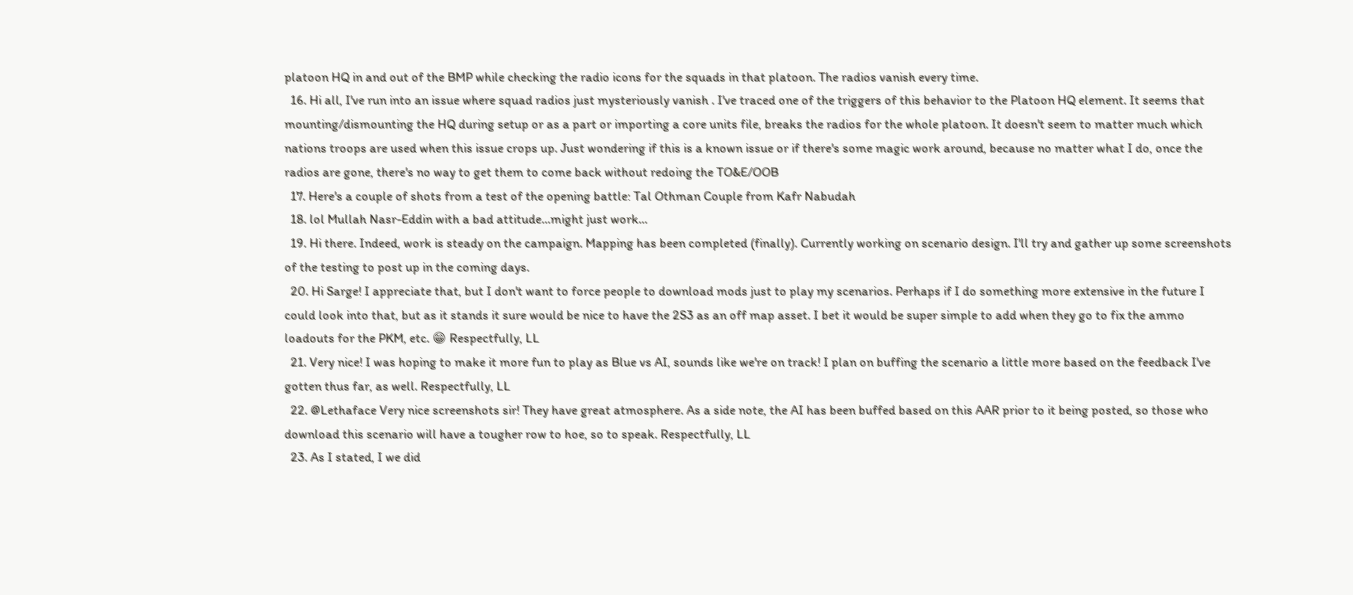platoon HQ in and out of the BMP while checking the radio icons for the squads in that platoon. The radios vanish every time.
  16. Hi all, I've run into an issue where squad radios just mysteriously vanish . I've traced one of the triggers of this behavior to the Platoon HQ element. It seems that mounting/dismounting the HQ during setup or as a part or importing a core units file, breaks the radios for the whole platoon. It doesn't seem to matter much which nations troops are used when this issue crops up. Just wondering if this is a known issue or if there's some magic work around, because no matter what I do, once the radios are gone, there's no way to get them to come back without redoing the TO&E/OOB
  17. Here's a couple of shots from a test of the opening battle: Tal Othman Couple from Kafr Nabudah
  18. lol Mullah Nasr-Eddin with a bad attitude...might just work...
  19. Hi there. Indeed, work is steady on the campaign. Mapping has been completed (finally). Currently working on scenario design. I'll try and gather up some screenshots of the testing to post up in the coming days.
  20. Hi Sarge! I appreciate that, but I don't want to force people to download mods just to play my scenarios. Perhaps if I do something more extensive in the future I could look into that, but as it stands it sure would be nice to have the 2S3 as an off map asset. I bet it would be super simple to add when they go to fix the ammo loadouts for the PKM, etc. 😁 Respectfully, LL
  21. Very nice! I was hoping to make it more fun to play as Blue vs AI, sounds like we're on track! I plan on buffing the scenario a little more based on the feedback I've gotten thus far, as well. Respectfully, LL
  22. @Lethaface Very nice screenshots sir! They have great atmosphere. As a side note, the AI has been buffed based on this AAR prior to it being posted, so those who download this scenario will have a tougher row to hoe, so to speak. Respectfully, LL
  23. As I stated, I we did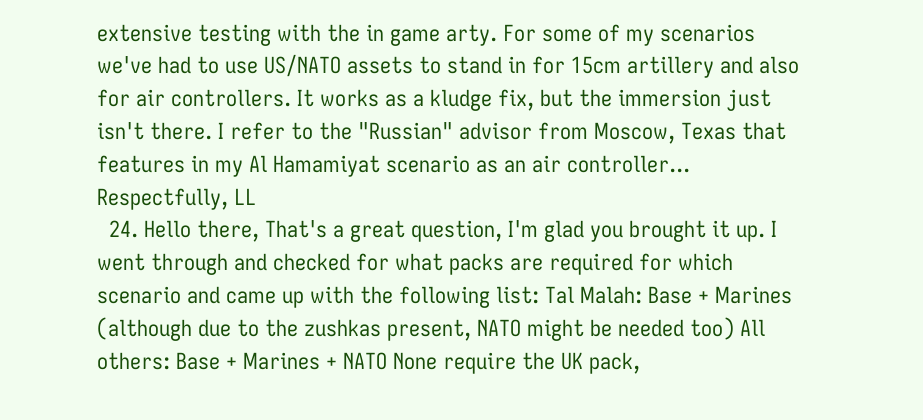extensive testing with the in game arty. For some of my scenarios we've had to use US/NATO assets to stand in for 15cm artillery and also for air controllers. It works as a kludge fix, but the immersion just isn't there. I refer to the "Russian" advisor from Moscow, Texas that features in my Al Hamamiyat scenario as an air controller... Respectfully, LL
  24. Hello there, That's a great question, I'm glad you brought it up. I went through and checked for what packs are required for which scenario and came up with the following list: Tal Malah: Base + Marines (although due to the zushkas present, NATO might be needed too) All others: Base + Marines + NATO None require the UK pack,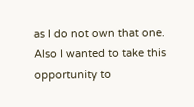as I do not own that one. Also I wanted to take this opportunity to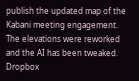publish the updated map of the Kabani meeting engagement. The elevations were reworked and the AI has been tweaked. Dropbox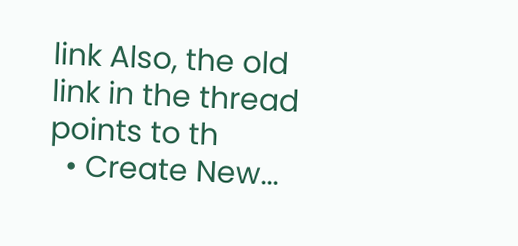link Also, the old link in the thread points to th
  • Create New...